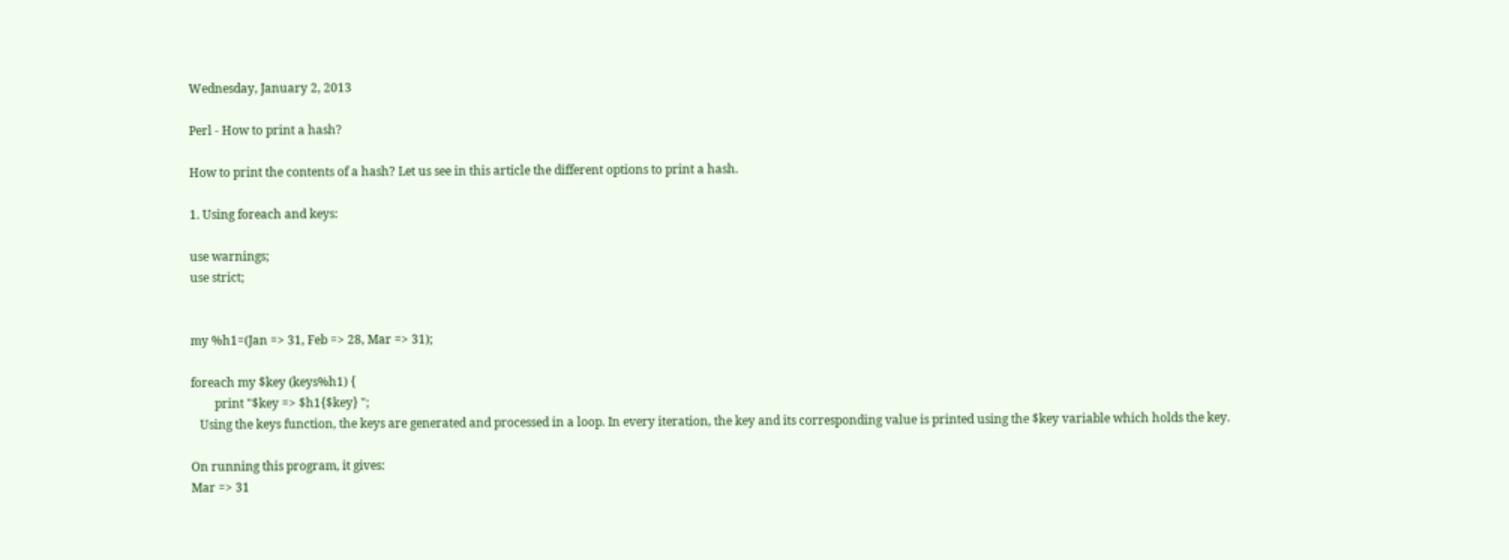Wednesday, January 2, 2013

Perl - How to print a hash?

How to print the contents of a hash? Let us see in this article the different options to print a hash.

1. Using foreach and keys:

use warnings;
use strict;


my %h1=(Jan => 31, Feb => 28, Mar => 31);

foreach my $key (keys%h1) {
        print "$key => $h1{$key} ";
   Using the keys function, the keys are generated and processed in a loop. In every iteration, the key and its corresponding value is printed using the $key variable which holds the key.

On running this program, it gives:
Mar => 31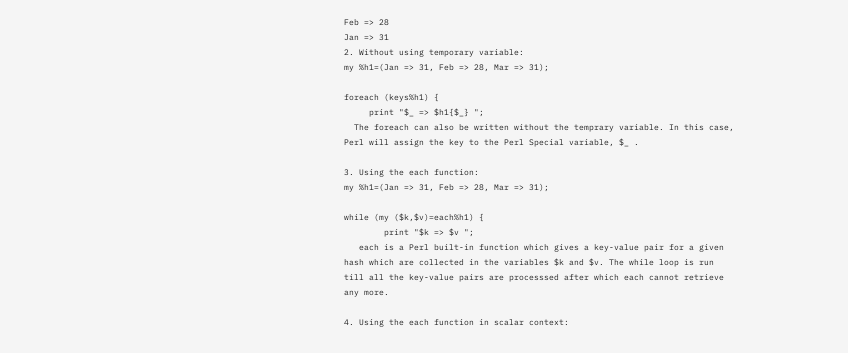Feb => 28
Jan => 31
2. Without using temporary variable:
my %h1=(Jan => 31, Feb => 28, Mar => 31);

foreach (keys%h1) {
     print "$_ => $h1{$_} ";
  The foreach can also be written without the temprary variable. In this case, Perl will assign the key to the Perl Special variable, $_ .

3. Using the each function:
my %h1=(Jan => 31, Feb => 28, Mar => 31);

while (my ($k,$v)=each%h1) {
        print "$k => $v ";
   each is a Perl built-in function which gives a key-value pair for a given hash which are collected in the variables $k and $v. The while loop is run till all the key-value pairs are processsed after which each cannot retrieve any more.

4. Using the each function in scalar context: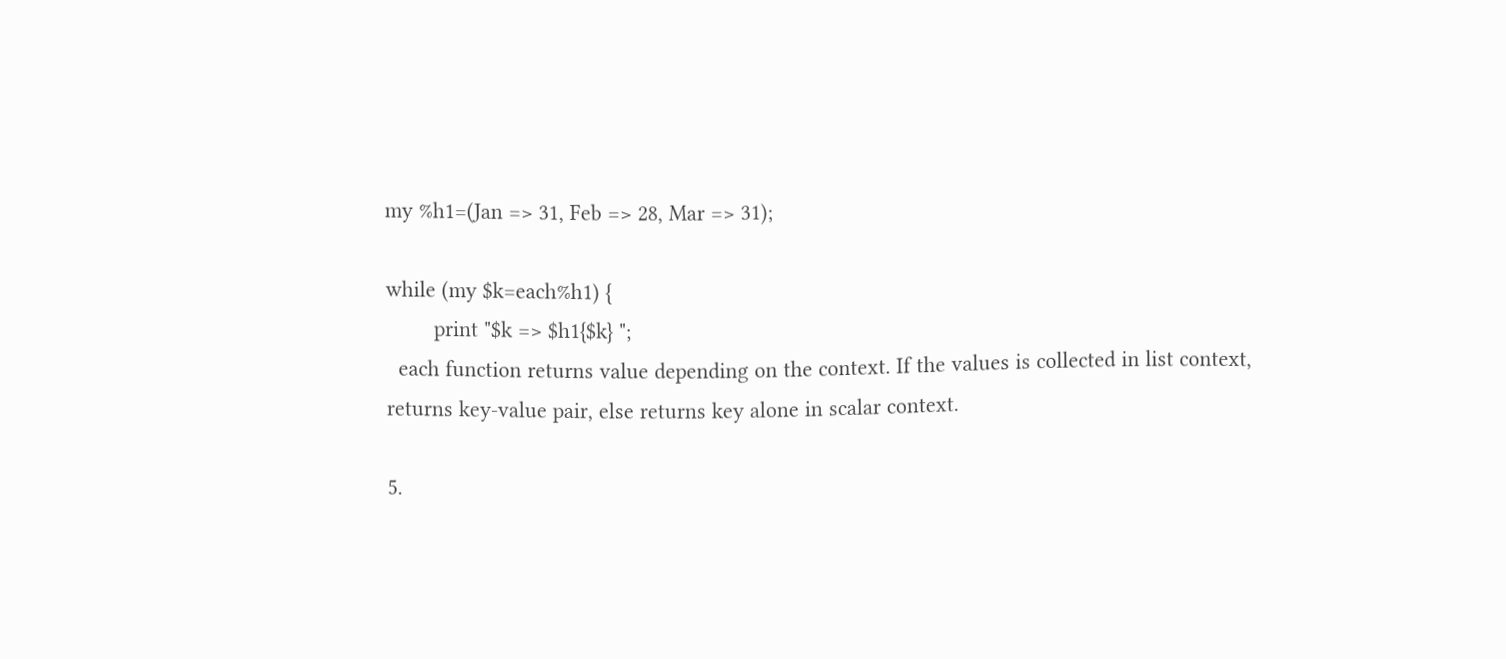my %h1=(Jan => 31, Feb => 28, Mar => 31);

while (my $k=each%h1) {
        print "$k => $h1{$k} ";
  each function returns value depending on the context. If the values is collected in list context, returns key-value pair, else returns key alone in scalar context.

5.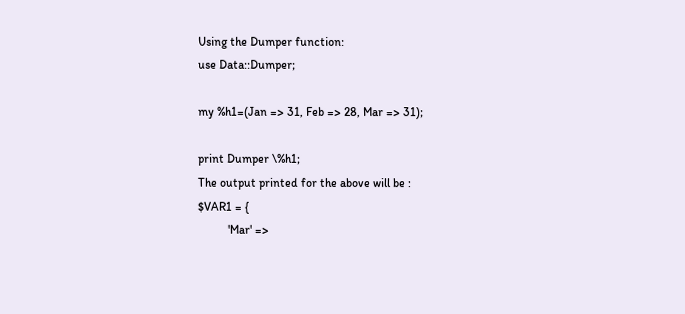Using the Dumper function:
use Data::Dumper;

my %h1=(Jan => 31, Feb => 28, Mar => 31);

print Dumper \%h1;
The output printed for the above will be :
$VAR1 = {
          'Mar' =>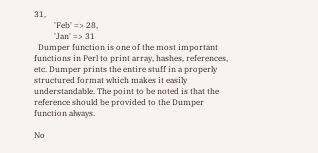31,
          'Feb' => 28,
          'Jan' => 31
  Dumper function is one of the most important functions in Perl to print array, hashes, references, etc. Dumper prints the entire stuff in a properly structured format which makes it easily understandable. The point to be noted is that the reference should be provided to the Dumper function always.

No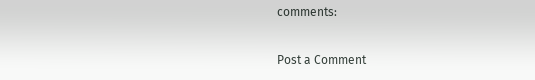comments:

Post a Comment